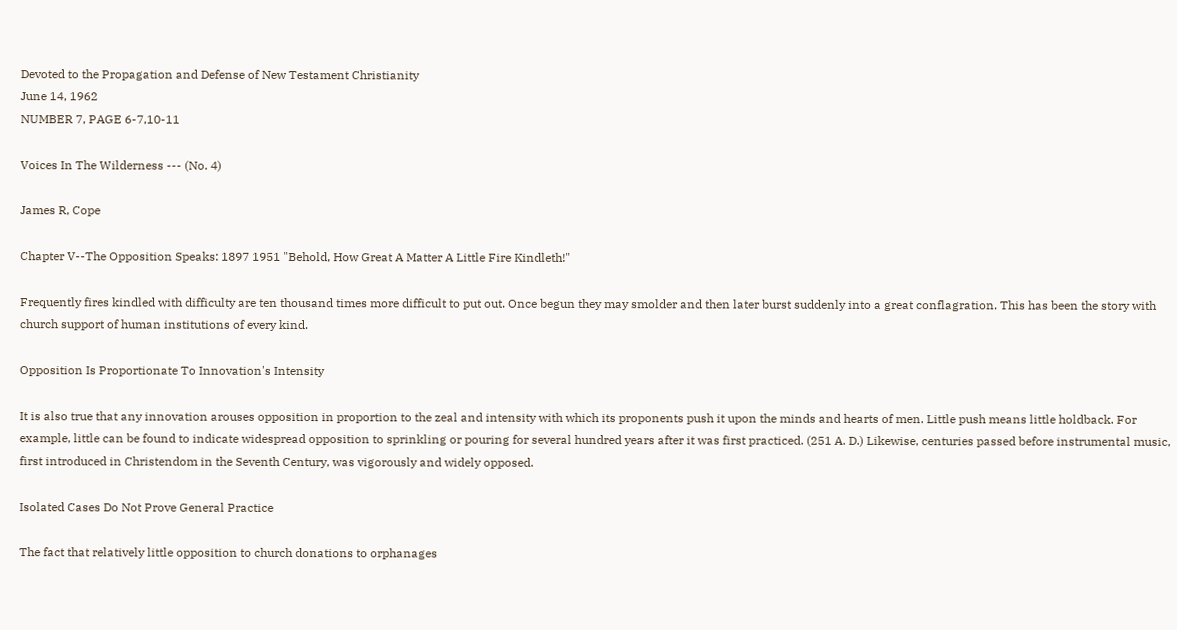Devoted to the Propagation and Defense of New Testament Christianity
June 14, 1962
NUMBER 7, PAGE 6-7,10-11

Voices In The Wilderness --- (No. 4)

James R, Cope

Chapter V--The Opposition Speaks: 1897 1951 "Behold, How Great A Matter A Little Fire Kindleth!"

Frequently fires kindled with difficulty are ten thousand times more difficult to put out. Once begun they may smolder and then later burst suddenly into a great conflagration. This has been the story with church support of human institutions of every kind.

Opposition Is Proportionate To Innovation's Intensity

It is also true that any innovation arouses opposition in proportion to the zeal and intensity with which its proponents push it upon the minds and hearts of men. Little push means little holdback. For example, little can be found to indicate widespread opposition to sprinkling or pouring for several hundred years after it was first practiced. (251 A. D.) Likewise, centuries passed before instrumental music, first introduced in Christendom in the Seventh Century, was vigorously and widely opposed.

Isolated Cases Do Not Prove General Practice

The fact that relatively little opposition to church donations to orphanages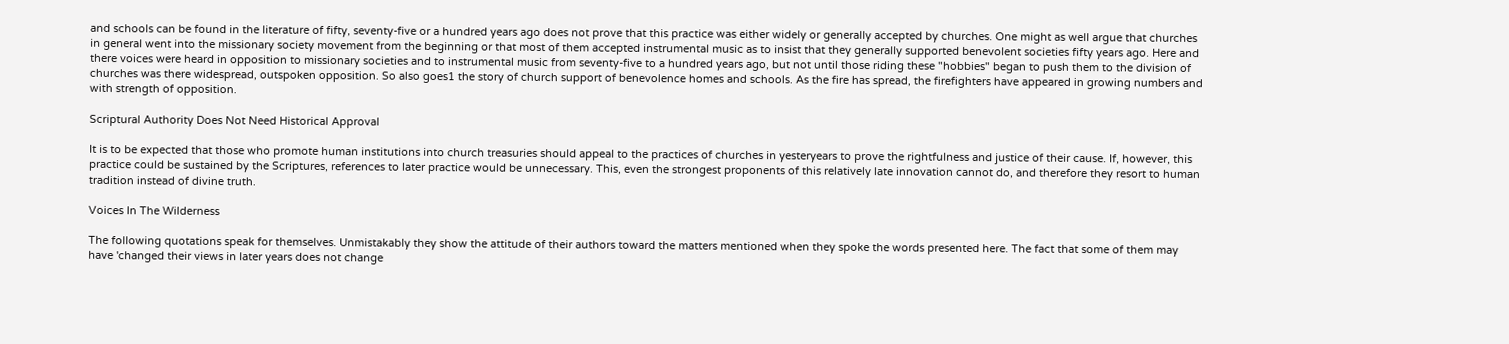and schools can be found in the literature of fifty, seventy-five or a hundred years ago does not prove that this practice was either widely or generally accepted by churches. One might as well argue that churches in general went into the missionary society movement from the beginning or that most of them accepted instrumental music as to insist that they generally supported benevolent societies fifty years ago. Here and there voices were heard in opposition to missionary societies and to instrumental music from seventy-five to a hundred years ago, but not until those riding these "hobbies" began to push them to the division of churches was there widespread, outspoken opposition. So also goes1 the story of church support of benevolence homes and schools. As the fire has spread, the firefighters have appeared in growing numbers and with strength of opposition.

Scriptural Authority Does Not Need Historical Approval

It is to be expected that those who promote human institutions into church treasuries should appeal to the practices of churches in yesteryears to prove the rightfulness and justice of their cause. If, however, this practice could be sustained by the Scriptures, references to later practice would be unnecessary. This, even the strongest proponents of this relatively late innovation cannot do, and therefore they resort to human tradition instead of divine truth.

Voices In The Wilderness

The following quotations speak for themselves. Unmistakably they show the attitude of their authors toward the matters mentioned when they spoke the words presented here. The fact that some of them may have 'changed their views in later years does not change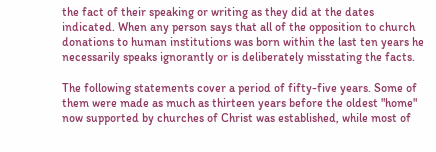the fact of their speaking or writing as they did at the dates indicated. When any person says that all of the opposition to church donations to human institutions was born within the last ten years he necessarily speaks ignorantly or is deliberately misstating the facts.

The following statements cover a period of fifty-five years. Some of them were made as much as thirteen years before the oldest "home" now supported by churches of Christ was established, while most of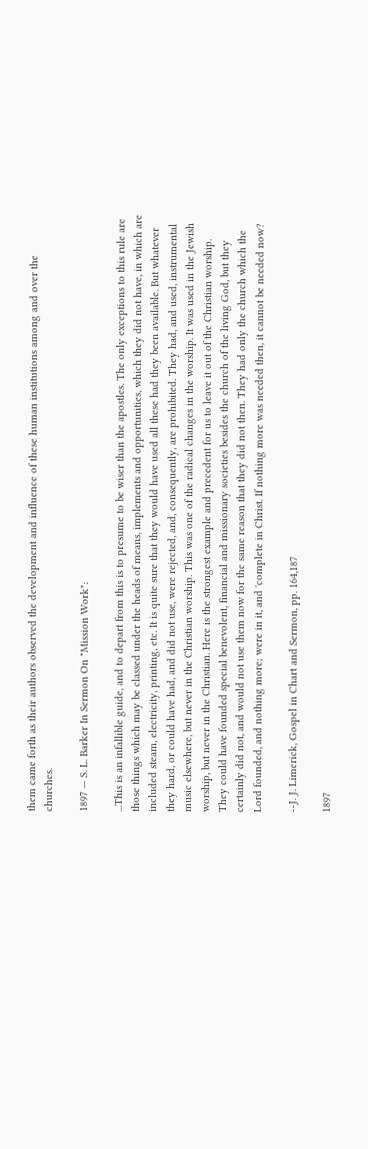them came forth as their authors observed the development and influence of these human institutions among and over the churches.

1897 — S. L. Barker In Sermon On "Mission Work":

...This is an infallible guide, and to depart from this is to presume to be wiser than the apostles. The only exceptions to this rule are those things which may be classed under the heads of means, implements and opportunities, which they did not have, in which are included steam, electricity, printing, etc. It is quite sure that they would have used all these had they been available. But whatever they hard, or could have had, and did not use, were rejected, and, consequently, are prohibited. They had, and used, instrumental music elsewhere, but never in the Christian worship. This was one of the radical changes in the worship. It was used in the Jewish worship, but never in the Christian. Here is the strongest example and precedent for us to leave it out of the Christian worship. They could have founded special benevolent, financial and missionary societies besides the church of the living God, but they certainly did not, and would not use them now for the same reason that they did not then. They had only the church which the Lord founded, and nothing more; were in it, and 'complete in Christ. If nothing more was needed then, it cannot be needed now?

--J. J. Limerick, Gospel in Chart and Sermon, pp. 164,187

1897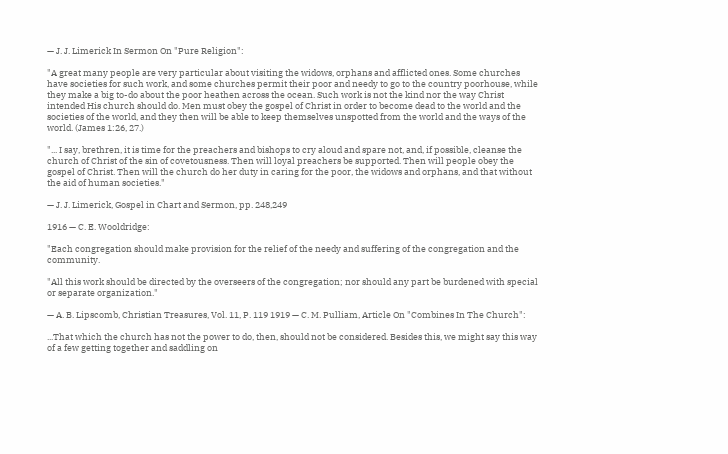— J. J. Limerick In Sermon On "Pure Religion":

"A great many people are very particular about visiting the widows, orphans and afflicted ones. Some churches have societies for such work, and some churches permit their poor and needy to go to the country poorhouse, while they make a big to-do about the poor heathen across the ocean. Such work is not the kind nor the way Christ intended His church should do. Men must obey the gospel of Christ in order to become dead to the world and the societies of the world, and they then will be able to keep themselves unspotted from the world and the ways of the world. (James 1:26, 27.)

"... I say, brethren, it is time for the preachers and bishops to cry aloud and spare not, and, if possible, cleanse the church of Christ of the sin of covetousness. Then will loyal preachers be supported. Then will people obey the gospel of Christ. Then will the church do her duty in caring for the poor, the widows and orphans, and that without the aid of human societies."

— J. J. Limerick, Gospel in Chart and Sermon, pp. 248,249

1916 — C. E. Wooldridge:

"Each congregation should make provision for the relief of the needy and suffering of the congregation and the community.

"All this work should be directed by the overseers of the congregation; nor should any part be burdened with special or separate organization."

— A. B. Lipscomb, Christian Treasures, Vol. 11, P. 119 1919 — C. M. Pulliam, Article On "Combines In The Church":

...That which the church has not the power to do, then, should not be considered. Besides this, we might say this way of a few getting together and saddling on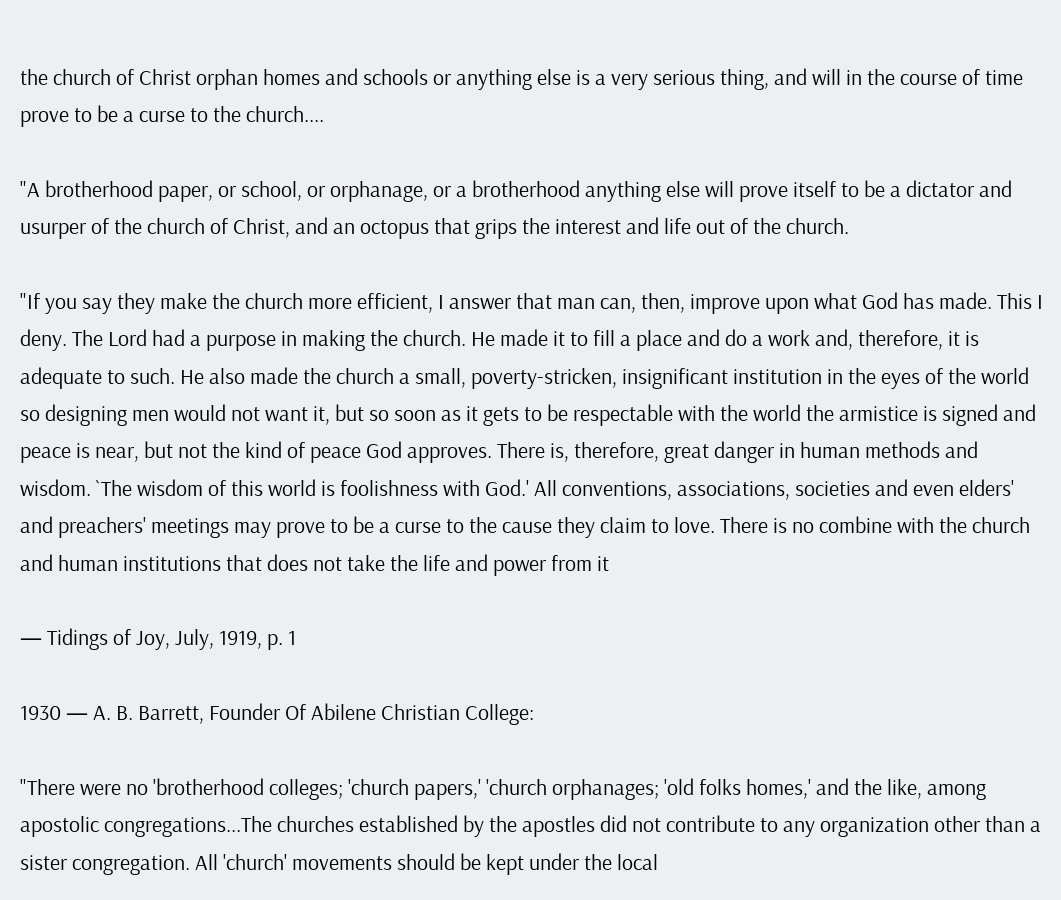the church of Christ orphan homes and schools or anything else is a very serious thing, and will in the course of time prove to be a curse to the church....

"A brotherhood paper, or school, or orphanage, or a brotherhood anything else will prove itself to be a dictator and usurper of the church of Christ, and an octopus that grips the interest and life out of the church.

"If you say they make the church more efficient, I answer that man can, then, improve upon what God has made. This I deny. The Lord had a purpose in making the church. He made it to fill a place and do a work and, therefore, it is adequate to such. He also made the church a small, poverty-stricken, insignificant institution in the eyes of the world so designing men would not want it, but so soon as it gets to be respectable with the world the armistice is signed and peace is near, but not the kind of peace God approves. There is, therefore, great danger in human methods and wisdom. `The wisdom of this world is foolishness with God.' All conventions, associations, societies and even elders' and preachers' meetings may prove to be a curse to the cause they claim to love. There is no combine with the church and human institutions that does not take the life and power from it

— Tidings of Joy, July, 1919, p. 1

1930 — A. B. Barrett, Founder Of Abilene Christian College:

"There were no 'brotherhood colleges; 'church papers,' 'church orphanages; 'old folks homes,' and the like, among apostolic congregations...The churches established by the apostles did not contribute to any organization other than a sister congregation. All 'church' movements should be kept under the local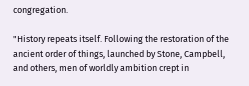congregation.

"History repeats itself. Following the restoration of the ancient order of things, launched by Stone, Campbell, and others, men of worldly ambition crept in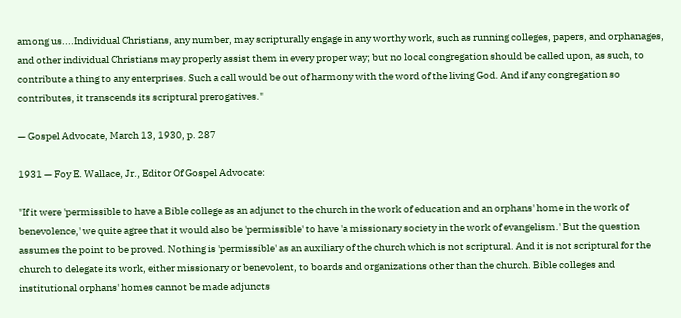among us....Individual Christians, any number, may scripturally engage in any worthy work, such as running colleges, papers, and orphanages, and other individual Christians may properly assist them in every proper way; but no local congregation should be called upon, as such, to contribute a thing to any enterprises. Such a call would be out of harmony with the word of the living God. And if any congregation so contributes, it transcends its scriptural prerogatives."

— Gospel Advocate, March 13, 1930, p. 287

1931 — Foy E. Wallace, Jr., Editor Of Gospel Advocate:

"If it were 'permissible to have a Bible college as an adjunct to the church in the work of education and an orphans' home in the work of benevolence,' we quite agree that it would also be 'permissible' to have 'a missionary society in the work of evangelism.' But the question assumes the point to be proved. Nothing is 'permissible' as an auxiliary of the church which is not scriptural. And it is not scriptural for the church to delegate its work, either missionary or benevolent, to boards and organizations other than the church. Bible colleges and institutional orphans' homes cannot be made adjuncts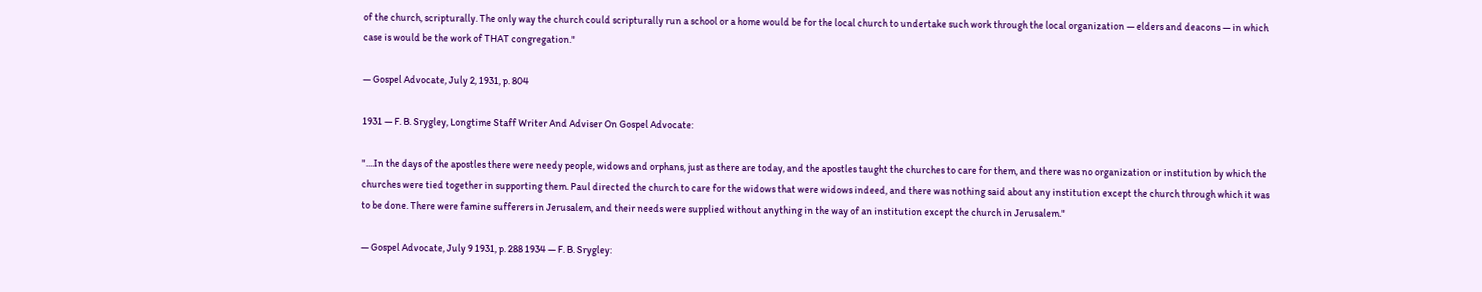of the church, scripturally. The only way the church could scripturally run a school or a home would be for the local church to undertake such work through the local organization — elders and deacons — in which case is would be the work of THAT congregation."

— Gospel Advocate, July 2, 1931, p. 804

1931 — F. B. Srygley, Longtime Staff Writer And Adviser On Gospel Advocate:

"....In the days of the apostles there were needy people, widows and orphans, just as there are today, and the apostles taught the churches to care for them, and there was no organization or institution by which the churches were tied together in supporting them. Paul directed the church to care for the widows that were widows indeed, and there was nothing said about any institution except the church through which it was to be done. There were famine sufferers in Jerusalem, and their needs were supplied without anything in the way of an institution except the church in Jerusalem."

— Gospel Advocate, July 9 1931, p. 288 1934 — F. B. Srygley: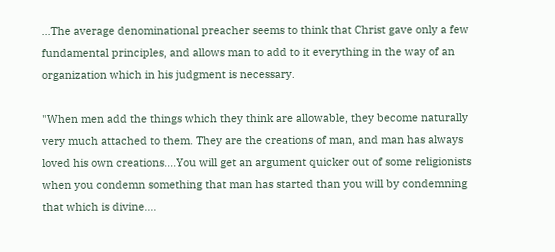...The average denominational preacher seems to think that Christ gave only a few fundamental principles, and allows man to add to it everything in the way of an organization which in his judgment is necessary.

"When men add the things which they think are allowable, they become naturally very much attached to them. They are the creations of man, and man has always loved his own creations....You will get an argument quicker out of some religionists when you condemn something that man has started than you will by condemning that which is divine....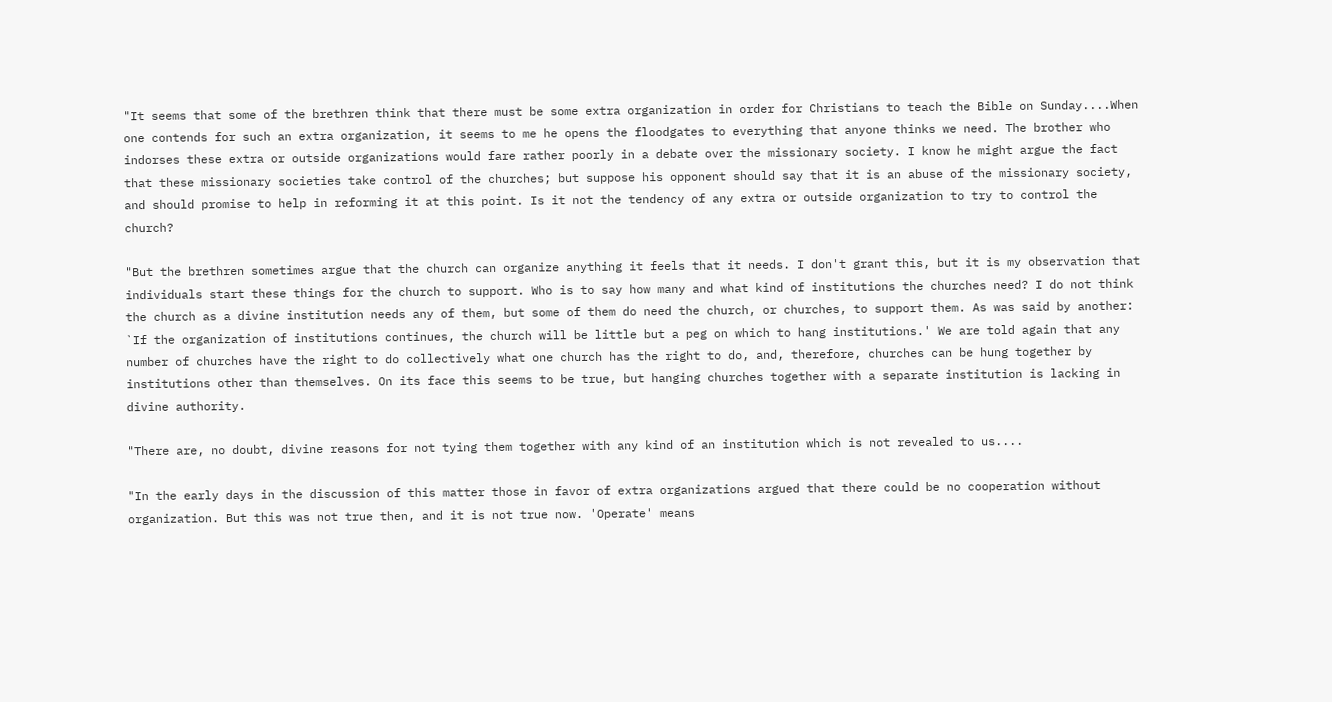"It seems that some of the brethren think that there must be some extra organization in order for Christians to teach the Bible on Sunday....When one contends for such an extra organization, it seems to me he opens the floodgates to everything that anyone thinks we need. The brother who indorses these extra or outside organizations would fare rather poorly in a debate over the missionary society. I know he might argue the fact that these missionary societies take control of the churches; but suppose his opponent should say that it is an abuse of the missionary society, and should promise to help in reforming it at this point. Is it not the tendency of any extra or outside organization to try to control the church?

"But the brethren sometimes argue that the church can organize anything it feels that it needs. I don't grant this, but it is my observation that individuals start these things for the church to support. Who is to say how many and what kind of institutions the churches need? I do not think the church as a divine institution needs any of them, but some of them do need the church, or churches, to support them. As was said by another: `If the organization of institutions continues, the church will be little but a peg on which to hang institutions.' We are told again that any number of churches have the right to do collectively what one church has the right to do, and, therefore, churches can be hung together by institutions other than themselves. On its face this seems to be true, but hanging churches together with a separate institution is lacking in divine authority.

"There are, no doubt, divine reasons for not tying them together with any kind of an institution which is not revealed to us....

"In the early days in the discussion of this matter those in favor of extra organizations argued that there could be no cooperation without organization. But this was not true then, and it is not true now. 'Operate' means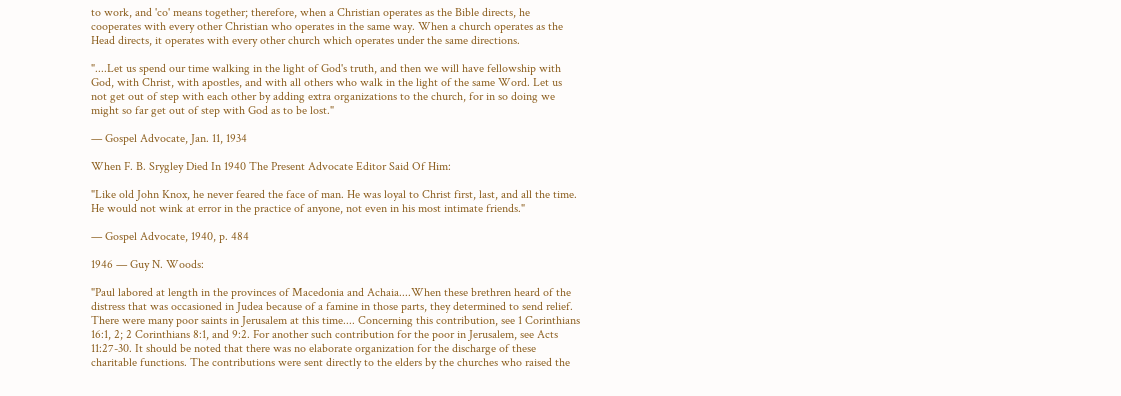to work, and 'co' means together; therefore, when a Christian operates as the Bible directs, he cooperates with every other Christian who operates in the same way. When a church operates as the Head directs, it operates with every other church which operates under the same directions.

"....Let us spend our time walking in the light of God's truth, and then we will have fellowship with God, with Christ, with apostles, and with all others who walk in the light of the same Word. Let us not get out of step with each other by adding extra organizations to the church, for in so doing we might so far get out of step with God as to be lost."

— Gospel Advocate, Jan. 11, 1934

When F. B. Srygley Died In 1940 The Present Advocate Editor Said Of Him:

"Like old John Knox, he never feared the face of man. He was loyal to Christ first, last, and all the time. He would not wink at error in the practice of anyone, not even in his most intimate friends."

— Gospel Advocate, 1940, p. 484

1946 — Guy N. Woods:

"Paul labored at length in the provinces of Macedonia and Achaia....When these brethren heard of the distress that was occasioned in Judea because of a famine in those parts, they determined to send relief. There were many poor saints in Jerusalem at this time.... Concerning this contribution, see 1 Corinthians 16:1, 2; 2 Corinthians 8:1, and 9:2. For another such contribution for the poor in Jerusalem, see Acts 11:27-30. It should be noted that there was no elaborate organization for the discharge of these charitable functions. The contributions were sent directly to the elders by the churches who raised the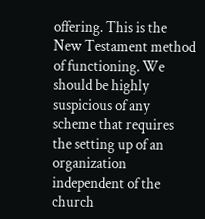offering. This is the New Testament method of functioning. We should be highly suspicious of any scheme that requires the setting up of an organization independent of the church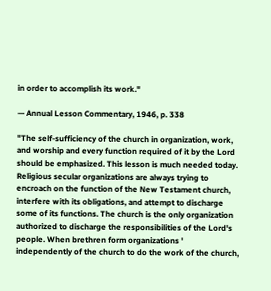in order to accomplish its work."

— Annual Lesson Commentary, 1946, p. 338

"The self-sufficiency of the church in organization, work, and worship and every function required of it by the Lord should be emphasized. This lesson is much needed today. Religious secular organizations are always trying to encroach on the function of the New Testament church, interfere with its obligations, and attempt to discharge some of its functions. The church is the only organization authorized to discharge the responsibilities of the Lord's people. When brethren form organizations ' independently of the church to do the work of the church,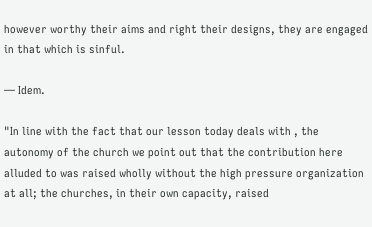however worthy their aims and right their designs, they are engaged in that which is sinful.

— Idem.

"In line with the fact that our lesson today deals with , the autonomy of the church we point out that the contribution here alluded to was raised wholly without the high pressure organization at all; the churches, in their own capacity, raised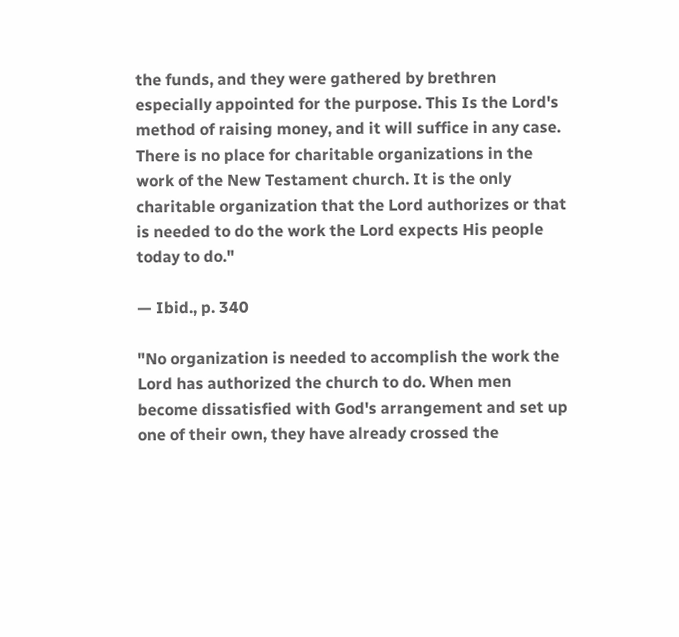the funds, and they were gathered by brethren especially appointed for the purpose. This Is the Lord's method of raising money, and it will suffice in any case. There is no place for charitable organizations in the work of the New Testament church. It is the only charitable organization that the Lord authorizes or that is needed to do the work the Lord expects His people today to do."

— Ibid., p. 340

"No organization is needed to accomplish the work the Lord has authorized the church to do. When men become dissatisfied with God's arrangement and set up one of their own, they have already crossed the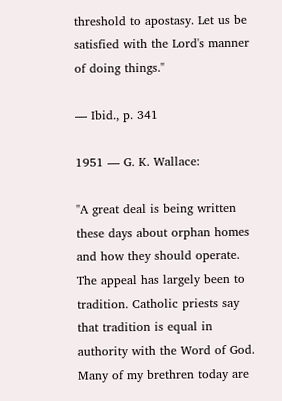threshold to apostasy. Let us be satisfied with the Lord's manner of doing things."

— Ibid., p. 341

1951 — G. K. Wallace:

"A great deal is being written these days about orphan homes and how they should operate. The appeal has largely been to tradition. Catholic priests say that tradition is equal in authority with the Word of God. Many of my brethren today are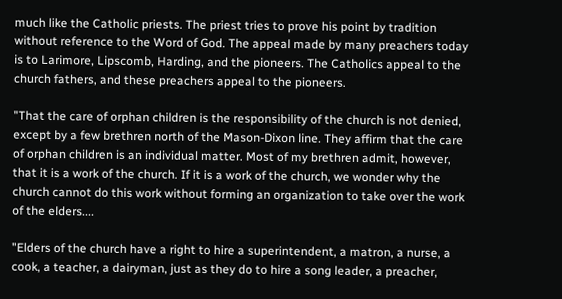much like the Catholic priests. The priest tries to prove his point by tradition without reference to the Word of God. The appeal made by many preachers today is to Larimore, Lipscomb, Harding, and the pioneers. The Catholics appeal to the church fathers, and these preachers appeal to the pioneers.

"That the care of orphan children is the responsibility of the church is not denied, except by a few brethren north of the Mason-Dixon line. They affirm that the care of orphan children is an individual matter. Most of my brethren admit, however, that it is a work of the church. If it is a work of the church, we wonder why the church cannot do this work without forming an organization to take over the work of the elders....

"Elders of the church have a right to hire a superintendent, a matron, a nurse, a cook, a teacher, a dairyman, just as they do to hire a song leader, a preacher,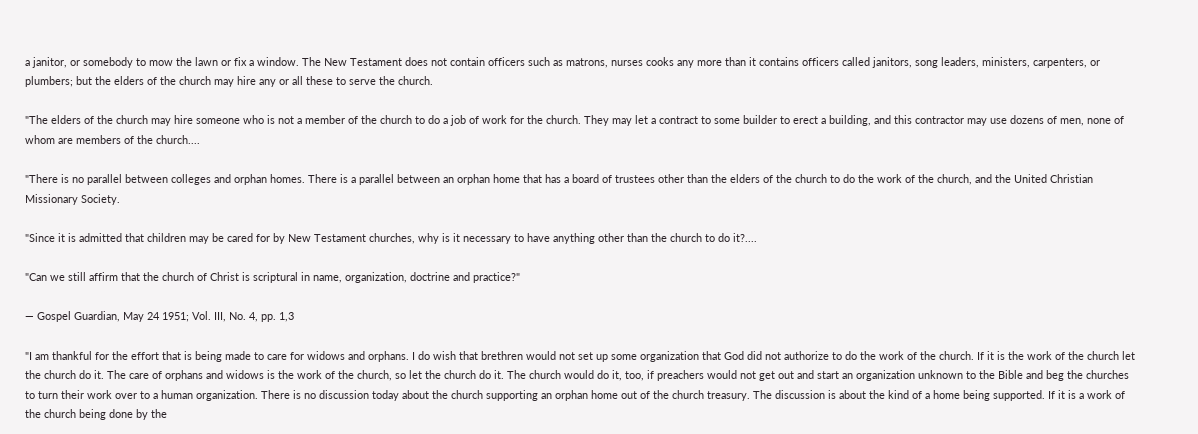a janitor, or somebody to mow the lawn or fix a window. The New Testament does not contain officers such as matrons, nurses cooks any more than it contains officers called janitors, song leaders, ministers, carpenters, or plumbers; but the elders of the church may hire any or all these to serve the church.

"The elders of the church may hire someone who is not a member of the church to do a job of work for the church. They may let a contract to some builder to erect a building, and this contractor may use dozens of men, none of whom are members of the church....

"There is no parallel between colleges and orphan homes. There is a parallel between an orphan home that has a board of trustees other than the elders of the church to do the work of the church, and the United Christian Missionary Society.

"Since it is admitted that children may be cared for by New Testament churches, why is it necessary to have anything other than the church to do it?....

"Can we still affirm that the church of Christ is scriptural in name, organization, doctrine and practice?"

— Gospel Guardian, May 24 1951; Vol. III, No. 4, pp. 1,3

"I am thankful for the effort that is being made to care for widows and orphans. I do wish that brethren would not set up some organization that God did not authorize to do the work of the church. If it is the work of the church let the church do it. The care of orphans and widows is the work of the church, so let the church do it. The church would do it, too, if preachers would not get out and start an organization unknown to the Bible and beg the churches to turn their work over to a human organization. There is no discussion today about the church supporting an orphan home out of the church treasury. The discussion is about the kind of a home being supported. If it is a work of the church being done by the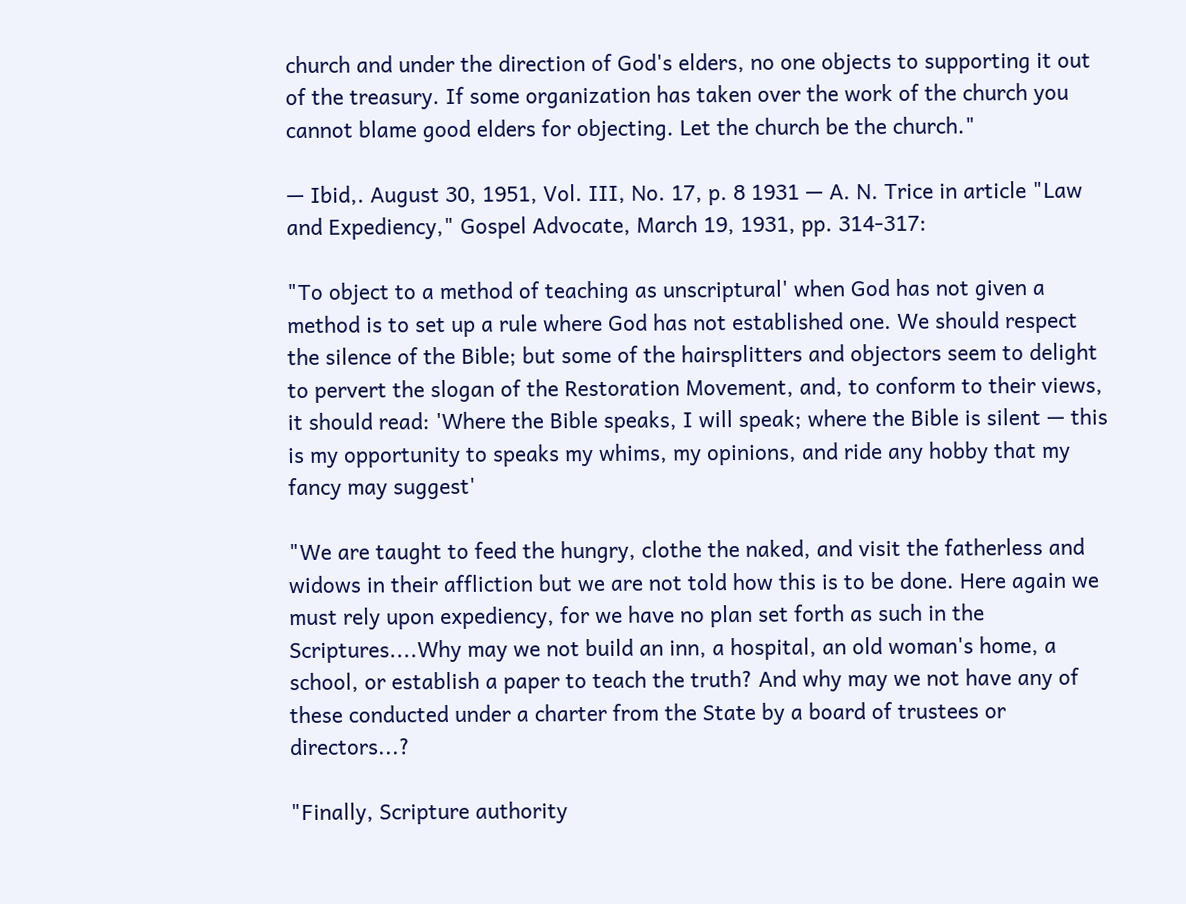church and under the direction of God's elders, no one objects to supporting it out of the treasury. If some organization has taken over the work of the church you cannot blame good elders for objecting. Let the church be the church."

— Ibid,. August 30, 1951, Vol. III, No. 17, p. 8 1931 — A. N. Trice in article "Law and Expediency," Gospel Advocate, March 19, 1931, pp. 314-317:

"To object to a method of teaching as unscriptural' when God has not given a method is to set up a rule where God has not established one. We should respect the silence of the Bible; but some of the hairsplitters and objectors seem to delight to pervert the slogan of the Restoration Movement, and, to conform to their views, it should read: 'Where the Bible speaks, I will speak; where the Bible is silent — this is my opportunity to speaks my whims, my opinions, and ride any hobby that my fancy may suggest'

"We are taught to feed the hungry, clothe the naked, and visit the fatherless and widows in their affliction but we are not told how this is to be done. Here again we must rely upon expediency, for we have no plan set forth as such in the Scriptures....Why may we not build an inn, a hospital, an old woman's home, a school, or establish a paper to teach the truth? And why may we not have any of these conducted under a charter from the State by a board of trustees or directors...?

"Finally, Scripture authority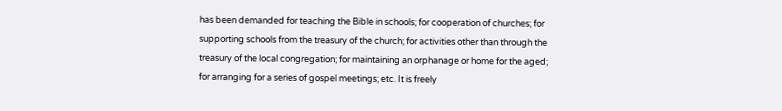has been demanded for teaching the Bible in schools; for cooperation of churches; for supporting schools from the treasury of the church; for activities other than through the treasury of the local congregation; for maintaining an orphanage or home for the aged; for arranging for a series of gospel meetings; etc. It is freely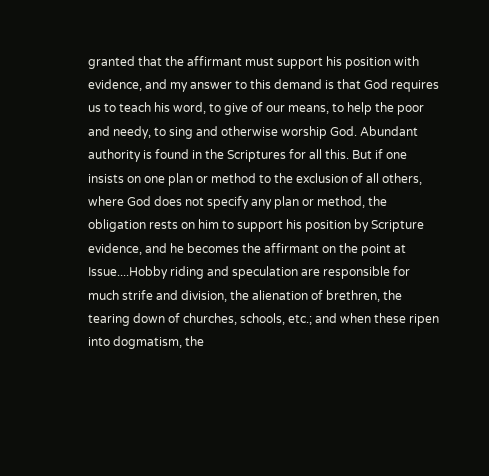granted that the affirmant must support his position with evidence, and my answer to this demand is that God requires us to teach his word, to give of our means, to help the poor and needy, to sing and otherwise worship God. Abundant authority is found in the Scriptures for all this. But if one insists on one plan or method to the exclusion of all others, where God does not specify any plan or method, the obligation rests on him to support his position by Scripture evidence, and he becomes the affirmant on the point at Issue....Hobby riding and speculation are responsible for much strife and division, the alienation of brethren, the tearing down of churches, schools, etc.; and when these ripen into dogmatism, the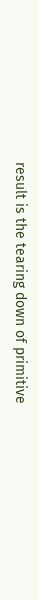result is the tearing down of primitive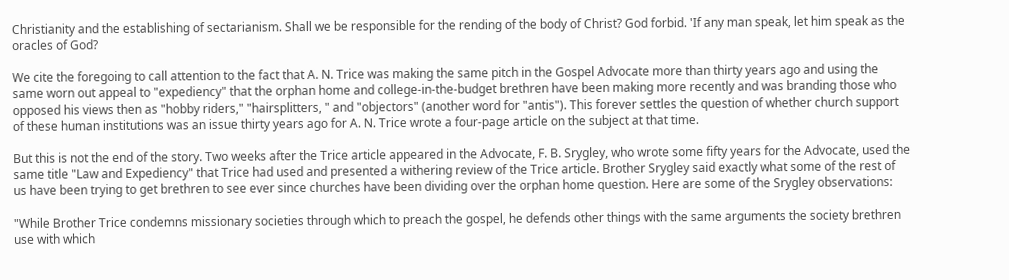Christianity and the establishing of sectarianism. Shall we be responsible for the rending of the body of Christ? God forbid. 'If any man speak, let him speak as the oracles of God?

We cite the foregoing to call attention to the fact that A. N. Trice was making the same pitch in the Gospel Advocate more than thirty years ago and using the same worn out appeal to "expediency" that the orphan home and college-in-the-budget brethren have been making more recently and was branding those who opposed his views then as "hobby riders," "hairsplitters, " and "objectors" (another word for "antis"). This forever settles the question of whether church support of these human institutions was an issue thirty years ago for A. N. Trice wrote a four-page article on the subject at that time.

But this is not the end of the story. Two weeks after the Trice article appeared in the Advocate, F. B. Srygley, who wrote some fifty years for the Advocate, used the same title "Law and Expediency" that Trice had used and presented a withering review of the Trice article. Brother Srygley said exactly what some of the rest of us have been trying to get brethren to see ever since churches have been dividing over the orphan home question. Here are some of the Srygley observations:

"While Brother Trice condemns missionary societies through which to preach the gospel, he defends other things with the same arguments the society brethren use with which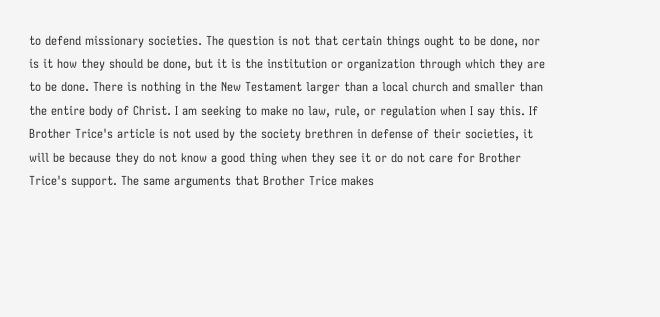to defend missionary societies. The question is not that certain things ought to be done, nor is it how they should be done, but it is the institution or organization through which they are to be done. There is nothing in the New Testament larger than a local church and smaller than the entire body of Christ. I am seeking to make no law, rule, or regulation when I say this. If Brother Trice's article is not used by the society brethren in defense of their societies, it will be because they do not know a good thing when they see it or do not care for Brother Trice's support. The same arguments that Brother Trice makes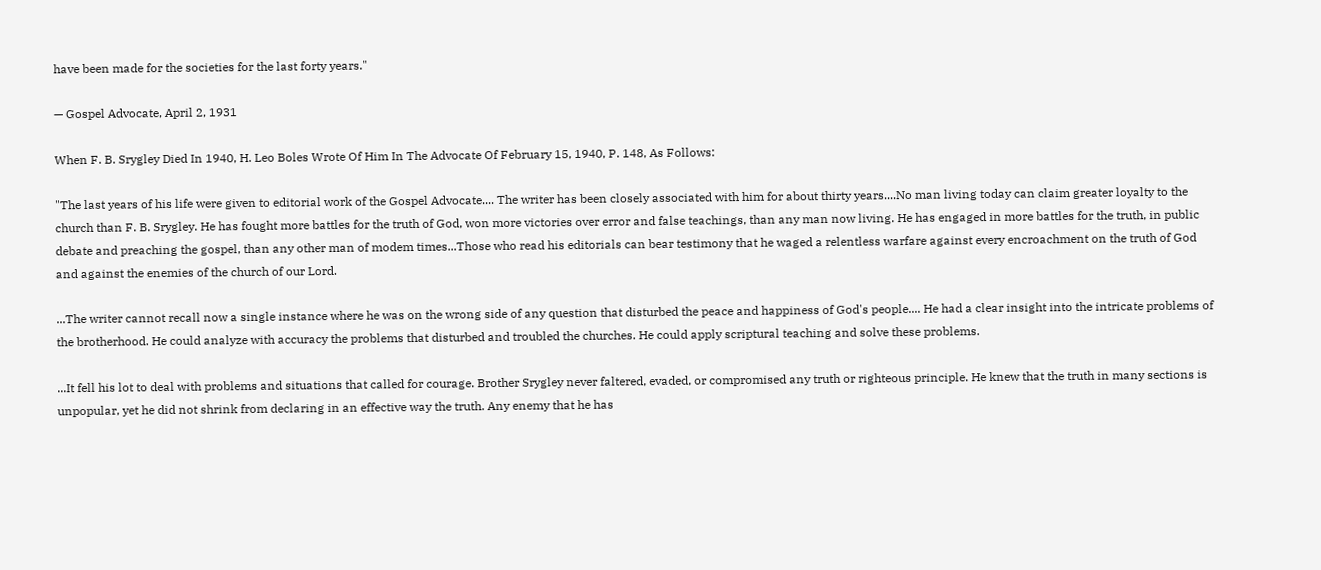have been made for the societies for the last forty years."

— Gospel Advocate, April 2, 1931

When F. B. Srygley Died In 1940, H. Leo Boles Wrote Of Him In The Advocate Of February 15, 1940, P. 148, As Follows:

"The last years of his life were given to editorial work of the Gospel Advocate.... The writer has been closely associated with him for about thirty years....No man living today can claim greater loyalty to the church than F. B. Srygley. He has fought more battles for the truth of God, won more victories over error and false teachings, than any man now living. He has engaged in more battles for the truth, in public debate and preaching the gospel, than any other man of modem times...Those who read his editorials can bear testimony that he waged a relentless warfare against every encroachment on the truth of God and against the enemies of the church of our Lord.

...The writer cannot recall now a single instance where he was on the wrong side of any question that disturbed the peace and happiness of God's people.... He had a clear insight into the intricate problems of the brotherhood. He could analyze with accuracy the problems that disturbed and troubled the churches. He could apply scriptural teaching and solve these problems.

...It fell his lot to deal with problems and situations that called for courage. Brother Srygley never faltered, evaded, or compromised any truth or righteous principle. He knew that the truth in many sections is unpopular, yet he did not shrink from declaring in an effective way the truth. Any enemy that he has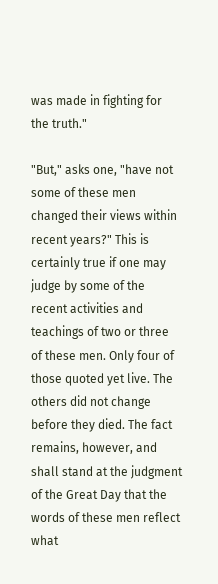was made in fighting for the truth."

"But," asks one, "have not some of these men changed their views within recent years?" This is certainly true if one may judge by some of the recent activities and teachings of two or three of these men. Only four of those quoted yet live. The others did not change before they died. The fact remains, however, and shall stand at the judgment of the Great Day that the words of these men reflect what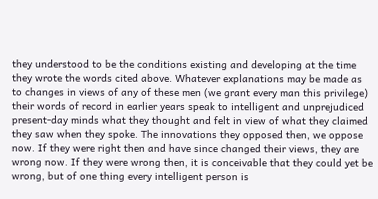they understood to be the conditions existing and developing at the time they wrote the words cited above. Whatever explanations may be made as to changes in views of any of these men (we grant every man this privilege) their words of record in earlier years speak to intelligent and unprejudiced present-day minds what they thought and felt in view of what they claimed they saw when they spoke. The innovations they opposed then, we oppose now. If they were right then and have since changed their views, they are wrong now. If they were wrong then, it is conceivable that they could yet be wrong, but of one thing every intelligent person is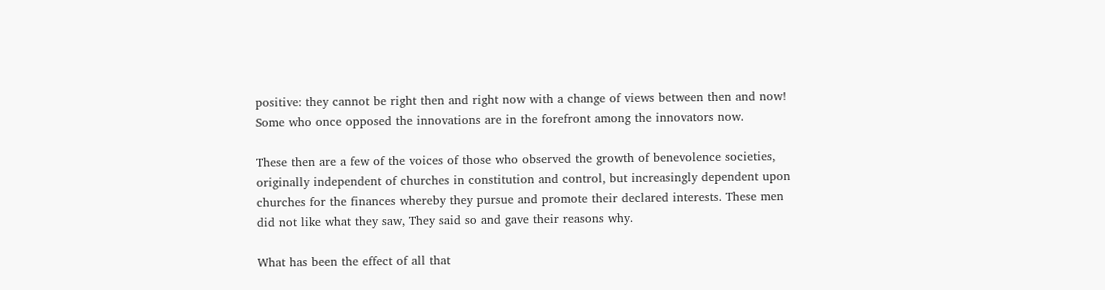positive: they cannot be right then and right now with a change of views between then and now! Some who once opposed the innovations are in the forefront among the innovators now.

These then are a few of the voices of those who observed the growth of benevolence societies, originally independent of churches in constitution and control, but increasingly dependent upon churches for the finances whereby they pursue and promote their declared interests. These men did not like what they saw, They said so and gave their reasons why.

What has been the effect of all that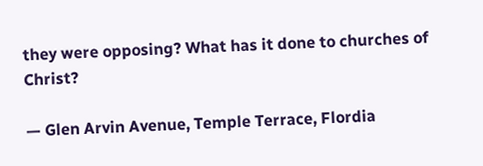they were opposing? What has it done to churches of Christ?

— Glen Arvin Avenue, Temple Terrace, Flordia